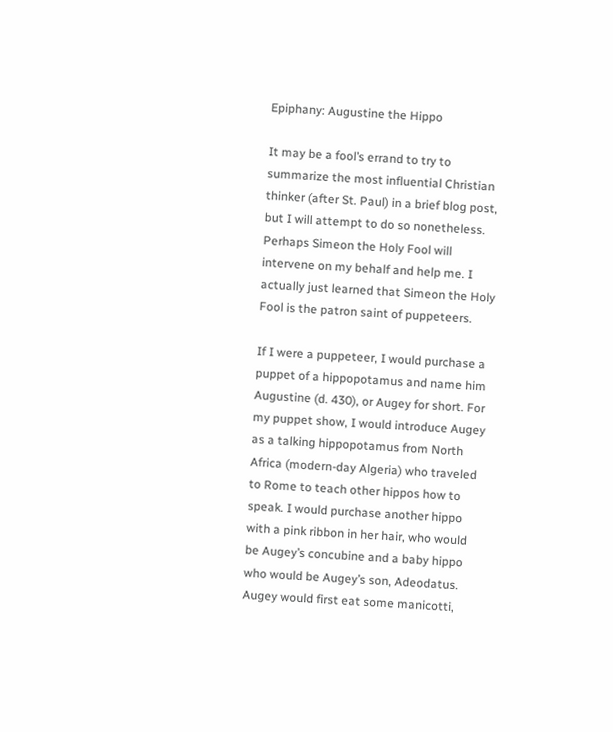Epiphany: Augustine the Hippo

It may be a fool’s errand to try to summarize the most influential Christian thinker (after St. Paul) in a brief blog post, but I will attempt to do so nonetheless. Perhaps Simeon the Holy Fool will intervene on my behalf and help me. I actually just learned that Simeon the Holy Fool is the patron saint of puppeteers.

If I were a puppeteer, I would purchase a puppet of a hippopotamus and name him Augustine (d. 430), or Augey for short. For my puppet show, I would introduce Augey as a talking hippopotamus from North Africa (modern-day Algeria) who traveled to Rome to teach other hippos how to speak. I would purchase another hippo with a pink ribbon in her hair, who would be Augey’s concubine and a baby hippo who would be Augey’s son, Adeodatus. Augey would first eat some manicotti,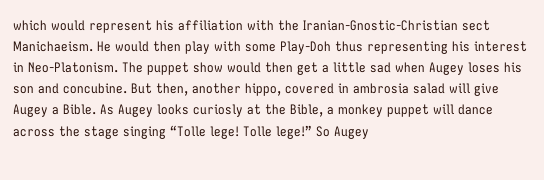which would represent his affiliation with the Iranian-Gnostic-Christian sect Manichaeism. He would then play with some Play-Doh thus representing his interest in Neo-Platonism. The puppet show would then get a little sad when Augey loses his son and concubine. But then, another hippo, covered in ambrosia salad will give Augey a Bible. As Augey looks curiosly at the Bible, a monkey puppet will dance across the stage singing “Tolle lege! Tolle lege!” So Augey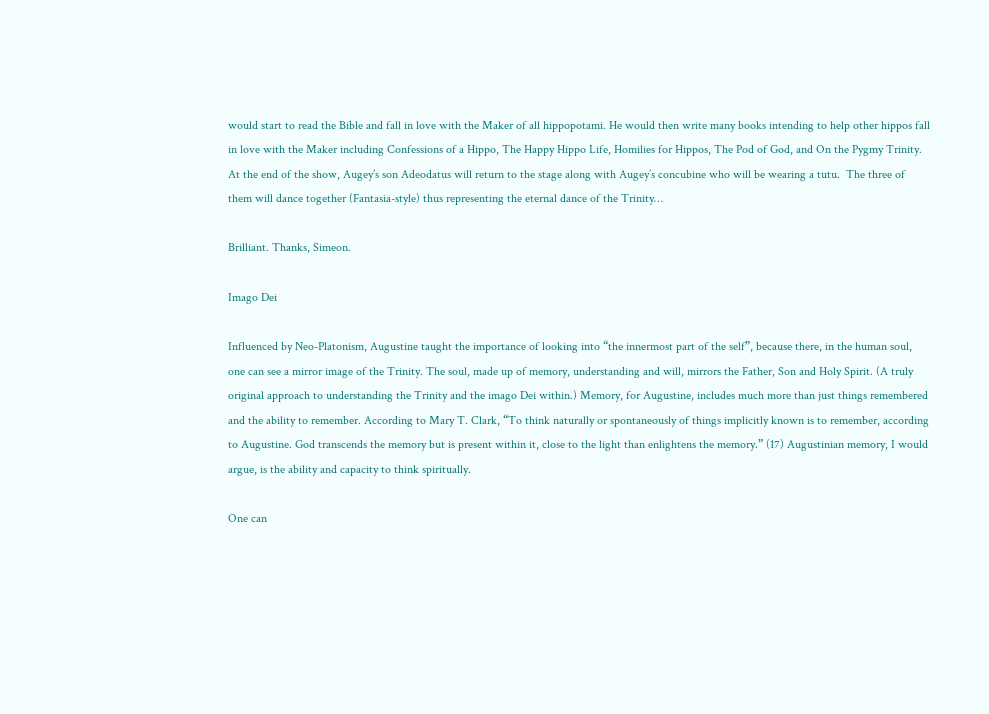would start to read the Bible and fall in love with the Maker of all hippopotami. He would then write many books intending to help other hippos fall in love with the Maker including Confessions of a Hippo, The Happy Hippo Life, Homilies for Hippos, The Pod of God, and On the Pygmy Trinity. At the end of the show, Augey’s son Adeodatus will return to the stage along with Augey’s concubine who will be wearing a tutu.  The three of them will dance together (Fantasia-style) thus representing the eternal dance of the Trinity…

Brilliant. Thanks, Simeon.

Imago Dei

Influenced by Neo-Platonism, Augustine taught the importance of looking into “the innermost part of the self”, because there, in the human soul, one can see a mirror image of the Trinity. The soul, made up of memory, understanding and will, mirrors the Father, Son and Holy Spirit. (A truly original approach to understanding the Trinity and the imago Dei within.) Memory, for Augustine, includes much more than just things remembered and the ability to remember. According to Mary T. Clark, “To think naturally or spontaneously of things implicitly known is to remember, according to Augustine. God transcends the memory but is present within it, close to the light than enlightens the memory.” (17) Augustinian memory, I would argue, is the ability and capacity to think spiritually.

One can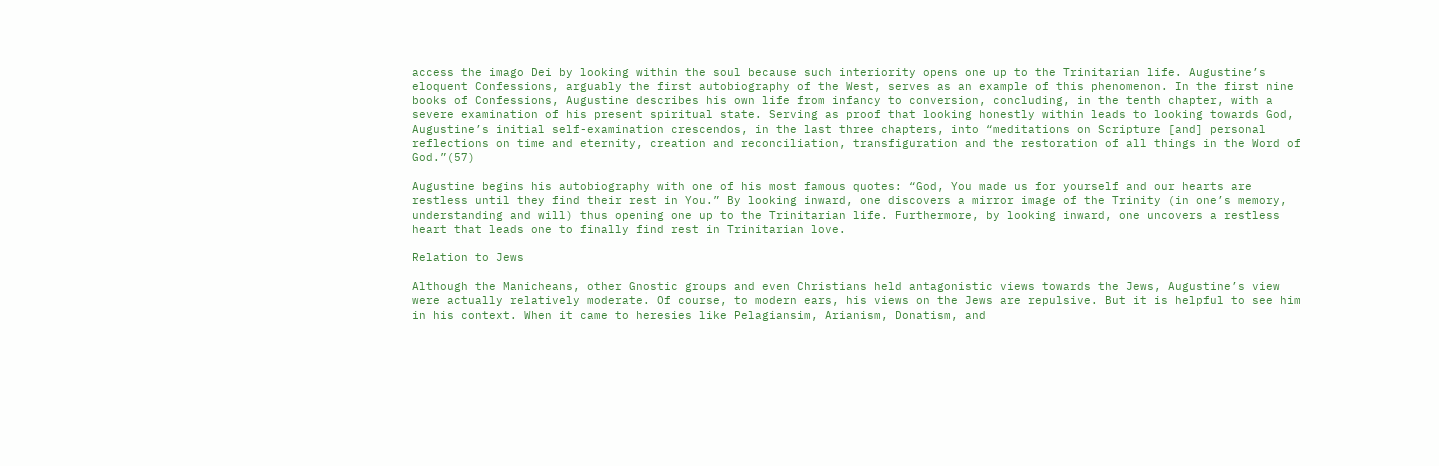access the imago Dei by looking within the soul because such interiority opens one up to the Trinitarian life. Augustine’s eloquent Confessions, arguably the first autobiography of the West, serves as an example of this phenomenon. In the first nine books of Confessions, Augustine describes his own life from infancy to conversion, concluding, in the tenth chapter, with a severe examination of his present spiritual state. Serving as proof that looking honestly within leads to looking towards God, Augustine’s initial self-examination crescendos, in the last three chapters, into “meditations on Scripture [and] personal reflections on time and eternity, creation and reconciliation, transfiguration and the restoration of all things in the Word of God.”(57)

Augustine begins his autobiography with one of his most famous quotes: “God, You made us for yourself and our hearts are restless until they find their rest in You.” By looking inward, one discovers a mirror image of the Trinity (in one’s memory, understanding and will) thus opening one up to the Trinitarian life. Furthermore, by looking inward, one uncovers a restless heart that leads one to finally find rest in Trinitarian love.

Relation to Jews

Although the Manicheans, other Gnostic groups and even Christians held antagonistic views towards the Jews, Augustine’s view were actually relatively moderate. Of course, to modern ears, his views on the Jews are repulsive. But it is helpful to see him in his context. When it came to heresies like Pelagiansim, Arianism, Donatism, and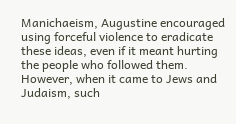Manichaeism, Augustine encouraged using forceful violence to eradicate these ideas, even if it meant hurting the people who followed them. However, when it came to Jews and Judaism, such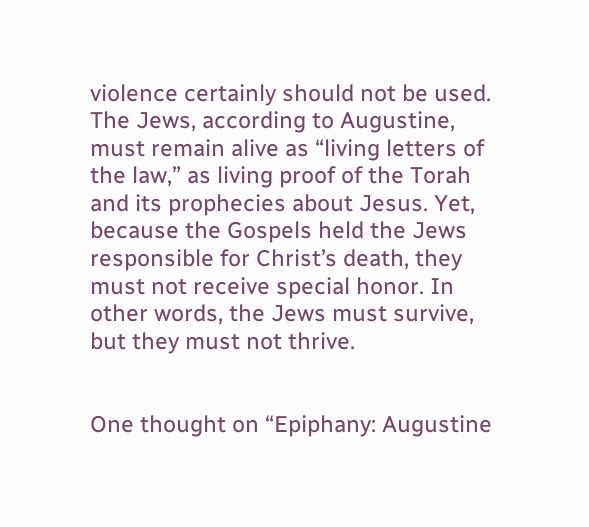violence certainly should not be used. The Jews, according to Augustine, must remain alive as “living letters of the law,” as living proof of the Torah and its prophecies about Jesus. Yet, because the Gospels held the Jews responsible for Christ’s death, they must not receive special honor. In other words, the Jews must survive, but they must not thrive.


One thought on “Epiphany: Augustine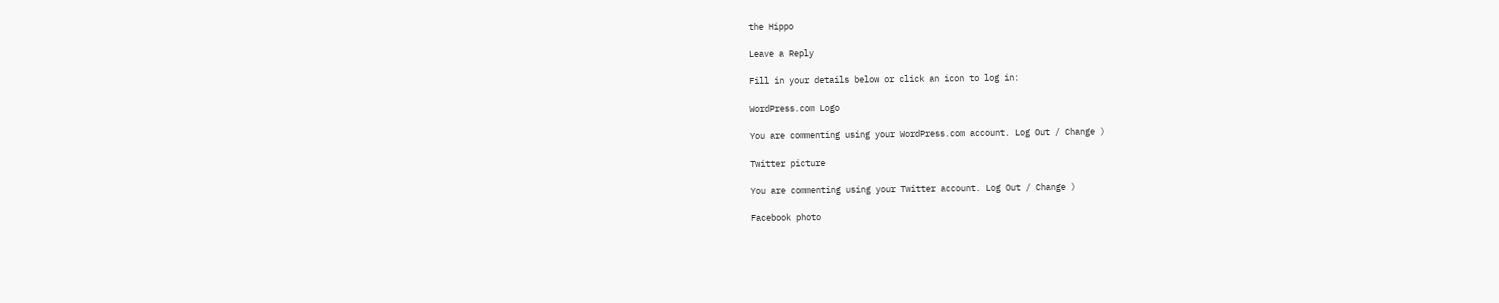the Hippo

Leave a Reply

Fill in your details below or click an icon to log in:

WordPress.com Logo

You are commenting using your WordPress.com account. Log Out / Change )

Twitter picture

You are commenting using your Twitter account. Log Out / Change )

Facebook photo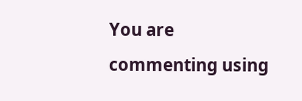You are commenting using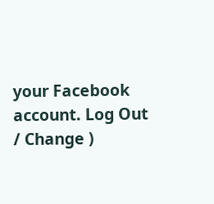your Facebook account. Log Out / Change )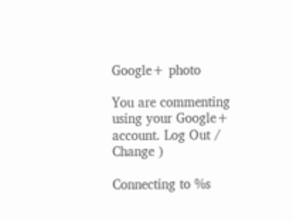Google+ photo

You are commenting using your Google+ account. Log Out / Change )

Connecting to %s